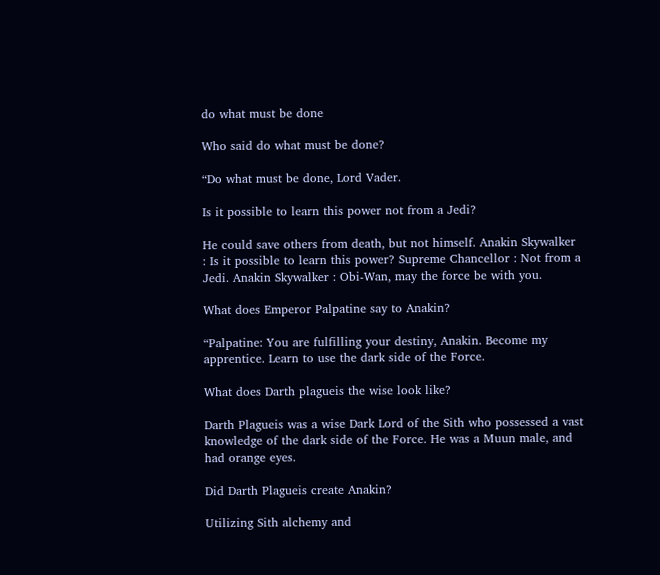do what must be done

Who said do what must be done?

“Do what must be done, Lord Vader.

Is it possible to learn this power not from a Jedi?

He could save others from death, but not himself. Anakin Skywalker : Is it possible to learn this power? Supreme Chancellor : Not from a Jedi. Anakin Skywalker : Obi-Wan, may the force be with you.

What does Emperor Palpatine say to Anakin?

“Palpatine: You are fulfilling your destiny, Anakin. Become my apprentice. Learn to use the dark side of the Force.

What does Darth plagueis the wise look like?

Darth Plagueis was a wise Dark Lord of the Sith who possessed a vast knowledge of the dark side of the Force. He was a Muun male, and had orange eyes.

Did Darth Plagueis create Anakin?

Utilizing Sith alchemy and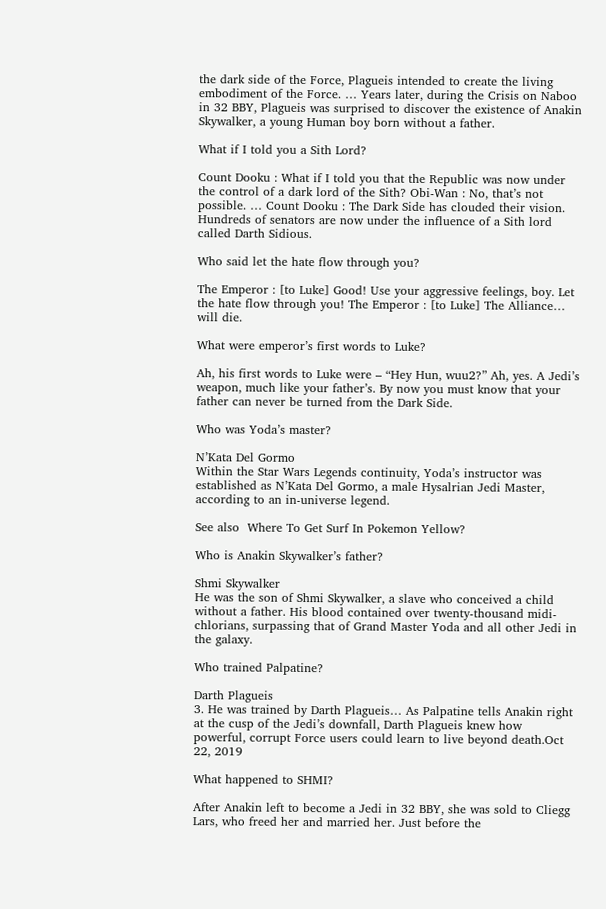the dark side of the Force, Plagueis intended to create the living embodiment of the Force. … Years later, during the Crisis on Naboo in 32 BBY, Plagueis was surprised to discover the existence of Anakin Skywalker, a young Human boy born without a father.

What if I told you a Sith Lord?

Count Dooku : What if I told you that the Republic was now under the control of a dark lord of the Sith? Obi-Wan : No, that’s not possible. … Count Dooku : The Dark Side has clouded their vision. Hundreds of senators are now under the influence of a Sith lord called Darth Sidious.

Who said let the hate flow through you?

The Emperor : [to Luke] Good! Use your aggressive feelings, boy. Let the hate flow through you! The Emperor : [to Luke] The Alliance… will die.

What were emperor’s first words to Luke?

Ah, his first words to Luke were – “Hey Hun, wuu2?” Ah, yes. A Jedi’s weapon, much like your father’s. By now you must know that your father can never be turned from the Dark Side.

Who was Yoda’s master?

N’Kata Del Gormo
Within the Star Wars Legends continuity, Yoda’s instructor was established as N’Kata Del Gormo, a male Hysalrian Jedi Master, according to an in-universe legend.

See also  Where To Get Surf In Pokemon Yellow?

Who is Anakin Skywalker’s father?

Shmi Skywalker
He was the son of Shmi Skywalker, a slave who conceived a child without a father. His blood contained over twenty-thousand midi-chlorians, surpassing that of Grand Master Yoda and all other Jedi in the galaxy.

Who trained Palpatine?

Darth Plagueis
3. He was trained by Darth Plagueis… As Palpatine tells Anakin right at the cusp of the Jedi’s downfall, Darth Plagueis knew how powerful, corrupt Force users could learn to live beyond death.Oct 22, 2019

What happened to SHMI?

After Anakin left to become a Jedi in 32 BBY, she was sold to Cliegg Lars, who freed her and married her. Just before the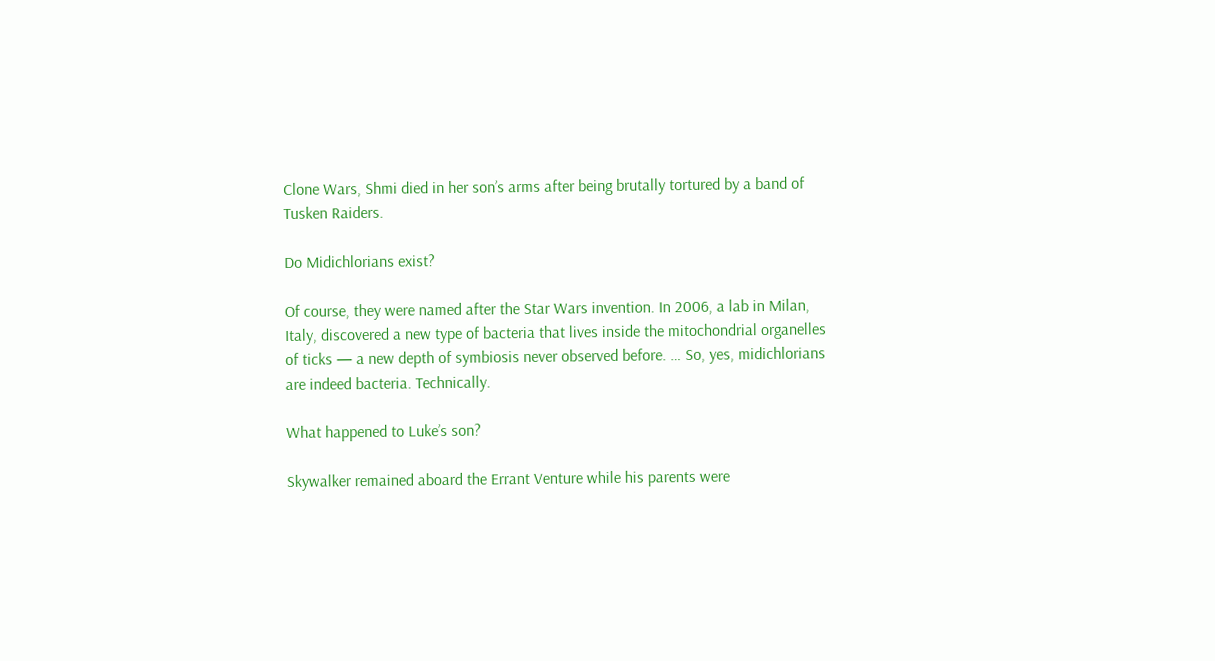Clone Wars, Shmi died in her son’s arms after being brutally tortured by a band of Tusken Raiders.

Do Midichlorians exist?

Of course, they were named after the Star Wars invention. In 2006, a lab in Milan, Italy, discovered a new type of bacteria that lives inside the mitochondrial organelles of ticks — a new depth of symbiosis never observed before. … So, yes, midichlorians are indeed bacteria. Technically.

What happened to Luke’s son?

Skywalker remained aboard the Errant Venture while his parents were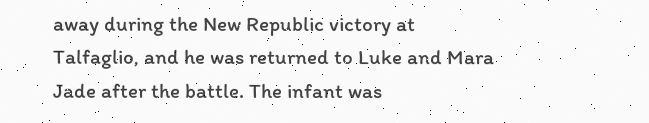away during the New Republic victory at Talfaglio, and he was returned to Luke and Mara Jade after the battle. The infant was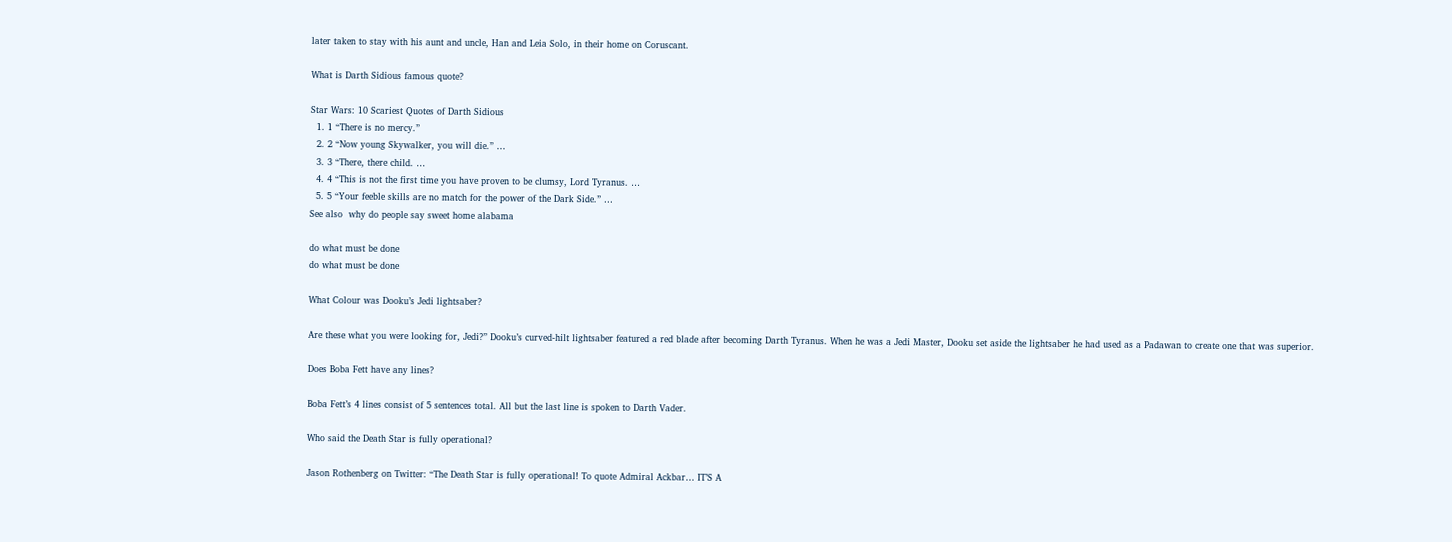later taken to stay with his aunt and uncle, Han and Leia Solo, in their home on Coruscant.

What is Darth Sidious famous quote?

Star Wars: 10 Scariest Quotes of Darth Sidious
  1. 1 “There is no mercy.”
  2. 2 “Now young Skywalker, you will die.” …
  3. 3 “There, there child. …
  4. 4 “This is not the first time you have proven to be clumsy, Lord Tyranus. …
  5. 5 “Your feeble skills are no match for the power of the Dark Side.” …
See also  why do people say sweet home alabama

do what must be done
do what must be done

What Colour was Dooku’s Jedi lightsaber?

Are these what you were looking for, Jedi?” Dooku’s curved-hilt lightsaber featured a red blade after becoming Darth Tyranus. When he was a Jedi Master, Dooku set aside the lightsaber he had used as a Padawan to create one that was superior.

Does Boba Fett have any lines?

Boba Fett’s 4 lines consist of 5 sentences total. All but the last line is spoken to Darth Vader.

Who said the Death Star is fully operational?

Jason Rothenberg on Twitter: “The Death Star is fully operational! To quote Admiral Ackbar… IT’S A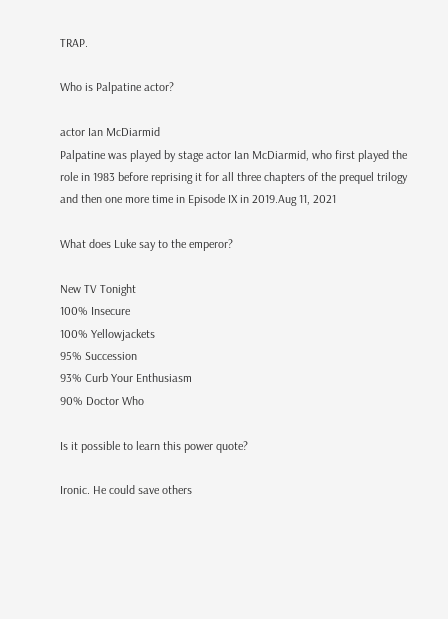TRAP.

Who is Palpatine actor?

actor Ian McDiarmid
Palpatine was played by stage actor Ian McDiarmid, who first played the role in 1983 before reprising it for all three chapters of the prequel trilogy and then one more time in Episode IX in 2019.Aug 11, 2021

What does Luke say to the emperor?

New TV Tonight
100% Insecure
100% Yellowjackets
95% Succession
93% Curb Your Enthusiasm
90% Doctor Who

Is it possible to learn this power quote?

Ironic. He could save others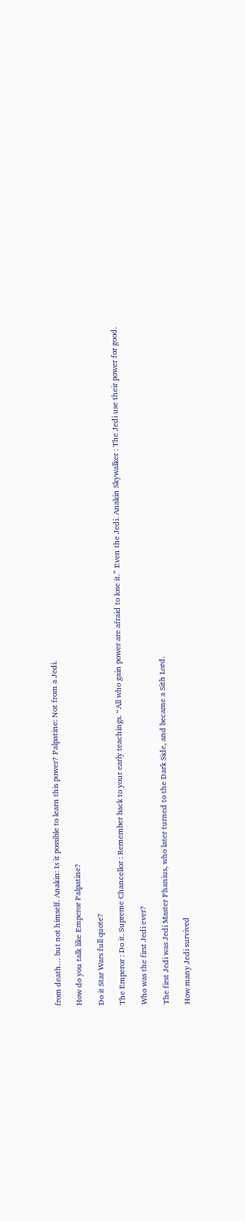from death… but not himself. Anakin: Is it possible to learn this power? Palpatine: Not from a Jedi.

How do you talk like Emperor Palpatine?

Do it Star Wars full quote?

The Emperor : Do it. Supreme Chancellor : Remember back to your early teachings. “All who gain power are afraid to lose it.” Even the Jedi. Anakin Skywalker : The Jedi use their power for good.

Who was the first Jedi ever?

The first Jedi was Jedi Master Phanius, who later turned to the Dark Side, and became a Sith Lord.

How many Jedi survived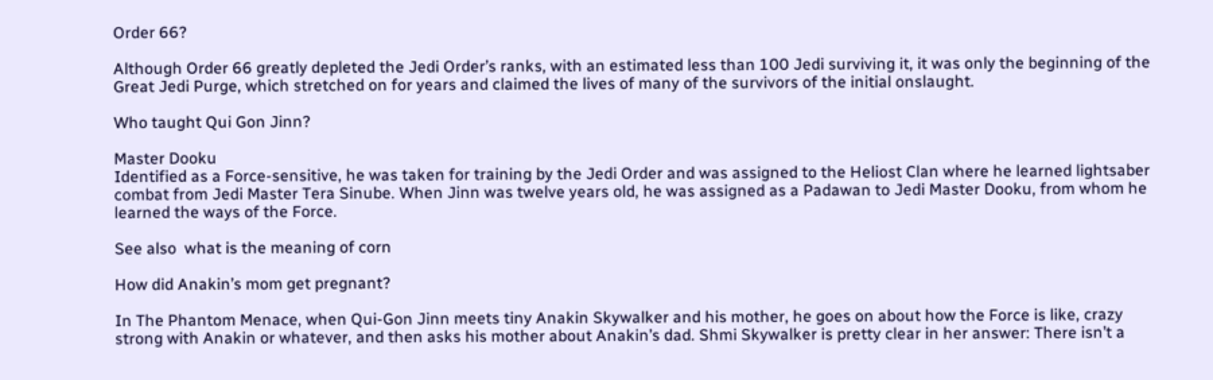Order 66?

Although Order 66 greatly depleted the Jedi Order’s ranks, with an estimated less than 100 Jedi surviving it, it was only the beginning of the Great Jedi Purge, which stretched on for years and claimed the lives of many of the survivors of the initial onslaught.

Who taught Qui Gon Jinn?

Master Dooku
Identified as a Force-sensitive, he was taken for training by the Jedi Order and was assigned to the Heliost Clan where he learned lightsaber combat from Jedi Master Tera Sinube. When Jinn was twelve years old, he was assigned as a Padawan to Jedi Master Dooku, from whom he learned the ways of the Force.

See also  what is the meaning of corn

How did Anakin’s mom get pregnant?

In The Phantom Menace, when Qui-Gon Jinn meets tiny Anakin Skywalker and his mother, he goes on about how the Force is like, crazy strong with Anakin or whatever, and then asks his mother about Anakin’s dad. Shmi Skywalker is pretty clear in her answer: There isn’t a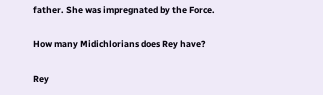father. She was impregnated by the Force.

How many Midichlorians does Rey have?

Rey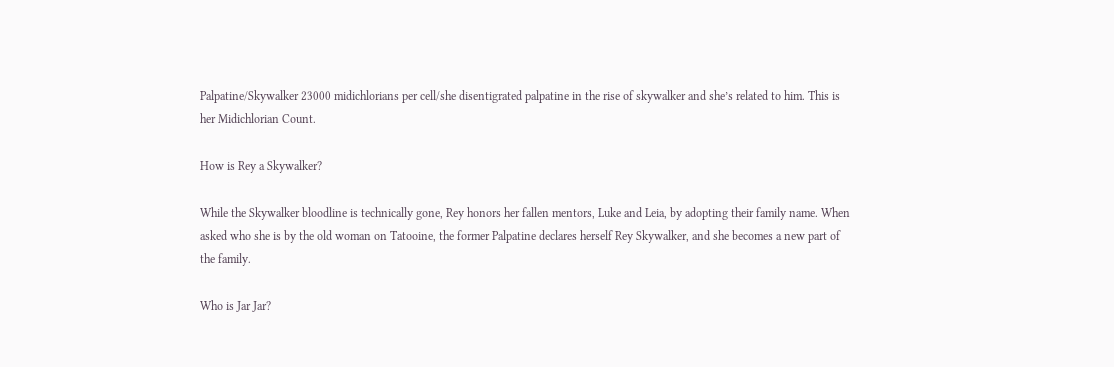Palpatine/Skywalker 23000 midichlorians per cell/she disentigrated palpatine in the rise of skywalker and she’s related to him. This is her Midichlorian Count.

How is Rey a Skywalker?

While the Skywalker bloodline is technically gone, Rey honors her fallen mentors, Luke and Leia, by adopting their family name. When asked who she is by the old woman on Tatooine, the former Palpatine declares herself Rey Skywalker, and she becomes a new part of the family.

Who is Jar Jar?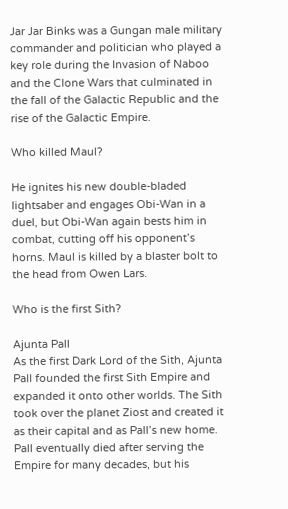Jar Jar Binks was a Gungan male military commander and politician who played a key role during the Invasion of Naboo and the Clone Wars that culminated in the fall of the Galactic Republic and the rise of the Galactic Empire.

Who killed Maul?

He ignites his new double-bladed lightsaber and engages Obi-Wan in a duel, but Obi-Wan again bests him in combat, cutting off his opponent’s horns. Maul is killed by a blaster bolt to the head from Owen Lars.

Who is the first Sith?

Ajunta Pall
As the first Dark Lord of the Sith, Ajunta Pall founded the first Sith Empire and expanded it onto other worlds. The Sith took over the planet Ziost and created it as their capital and as Pall’s new home. Pall eventually died after serving the Empire for many decades, but his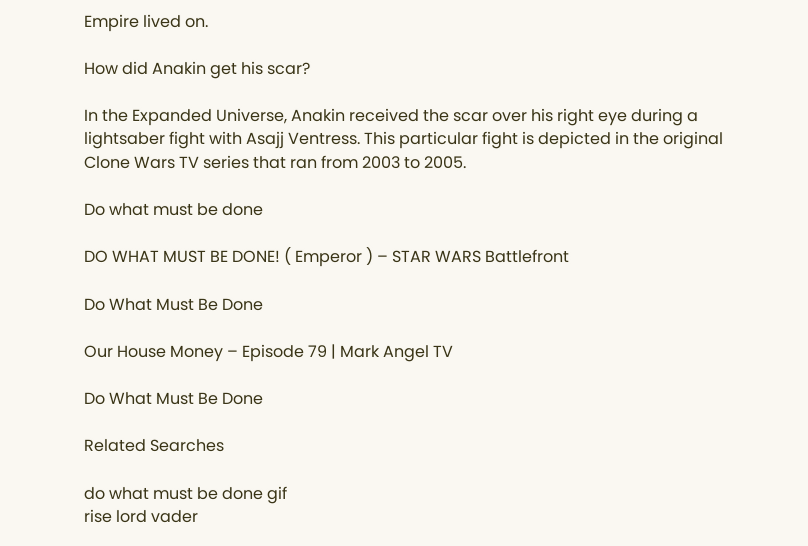Empire lived on.

How did Anakin get his scar?

In the Expanded Universe, Anakin received the scar over his right eye during a lightsaber fight with Asajj Ventress. This particular fight is depicted in the original Clone Wars TV series that ran from 2003 to 2005.

Do what must be done

DO WHAT MUST BE DONE! ( Emperor ) – STAR WARS Battlefront

Do What Must Be Done

Our House Money – Episode 79 | Mark Angel TV

Do What Must Be Done

Related Searches

do what must be done gif
rise lord vader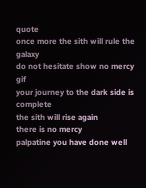quote
once more the sith will rule the galaxy
do not hesitate show no mercy gif
your journey to the dark side is complete
the sith will rise again
there is no mercy
palpatine you have done well